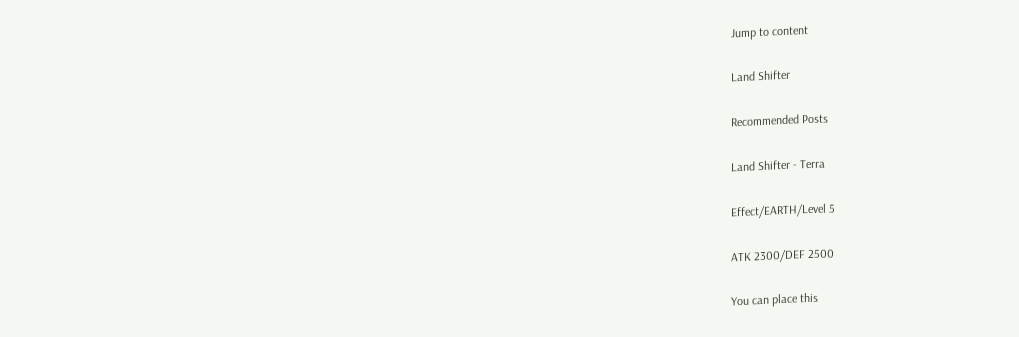Jump to content

Land Shifter

Recommended Posts

Land Shifter - Terra

Effect/EARTH/Level 5

ATK 2300/DEF 2500

You can place this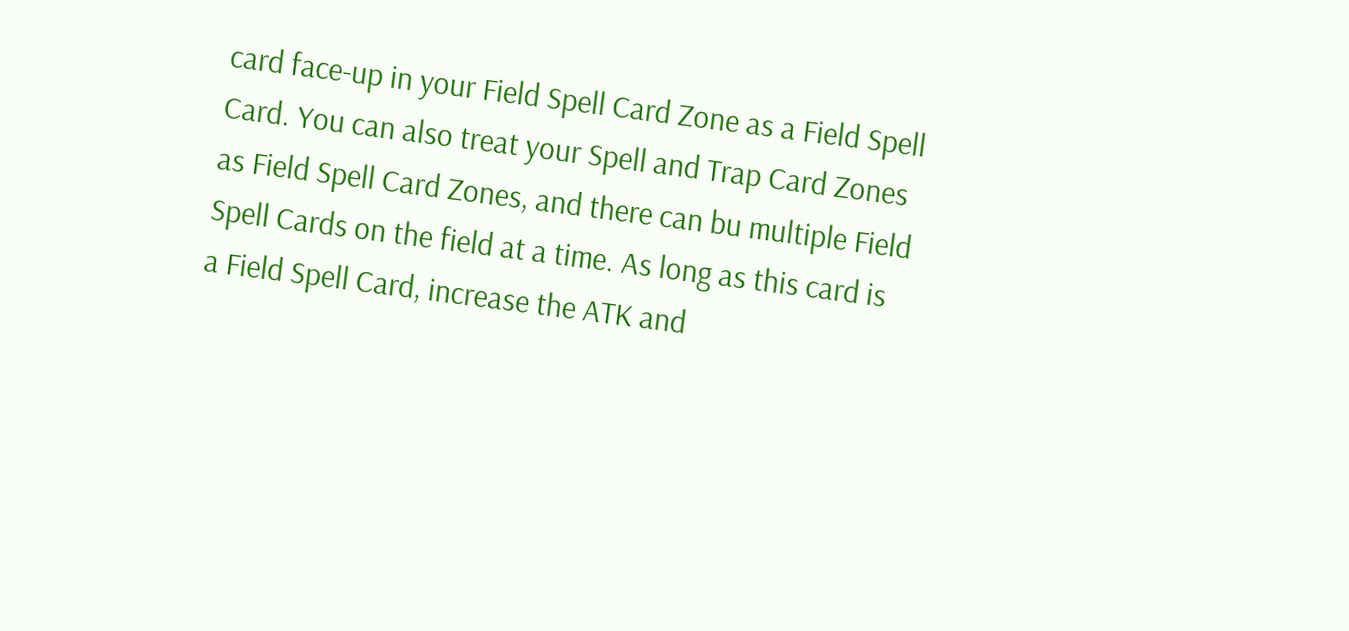card face-up in your Field Spell Card Zone as a Field Spell Card. You can also treat your Spell and Trap Card Zones as Field Spell Card Zones, and there can bu multiple Field Spell Cards on the field at a time. As long as this card is a Field Spell Card, increase the ATK and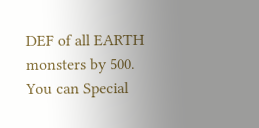DEF of all EARTH monsters by 500. You can Special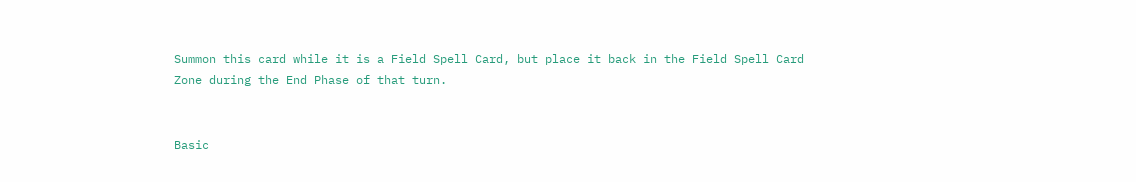Summon this card while it is a Field Spell Card, but place it back in the Field Spell Card Zone during the End Phase of that turn.


Basic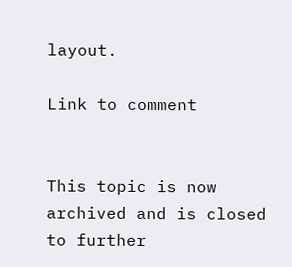layout.

Link to comment


This topic is now archived and is closed to further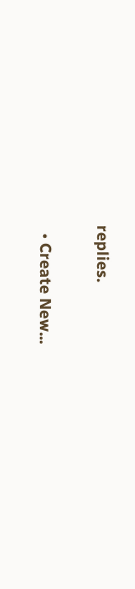replies.

  • Create New...